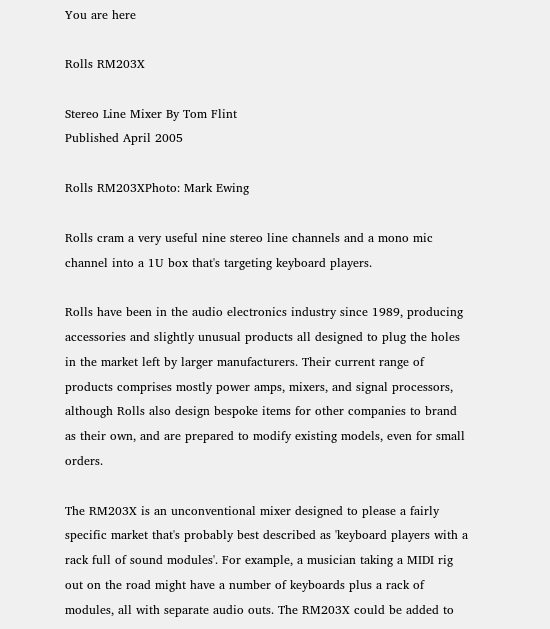You are here

Rolls RM203X

Stereo Line Mixer By Tom Flint
Published April 2005

Rolls RM203XPhoto: Mark Ewing

Rolls cram a very useful nine stereo line channels and a mono mic channel into a 1U box that's targeting keyboard players.

Rolls have been in the audio electronics industry since 1989, producing accessories and slightly unusual products all designed to plug the holes in the market left by larger manufacturers. Their current range of products comprises mostly power amps, mixers, and signal processors, although Rolls also design bespoke items for other companies to brand as their own, and are prepared to modify existing models, even for small orders.

The RM203X is an unconventional mixer designed to please a fairly specific market that's probably best described as 'keyboard players with a rack full of sound modules'. For example, a musician taking a MIDI rig out on the road might have a number of keyboards plus a rack of modules, all with separate audio outs. The RM203X could be added to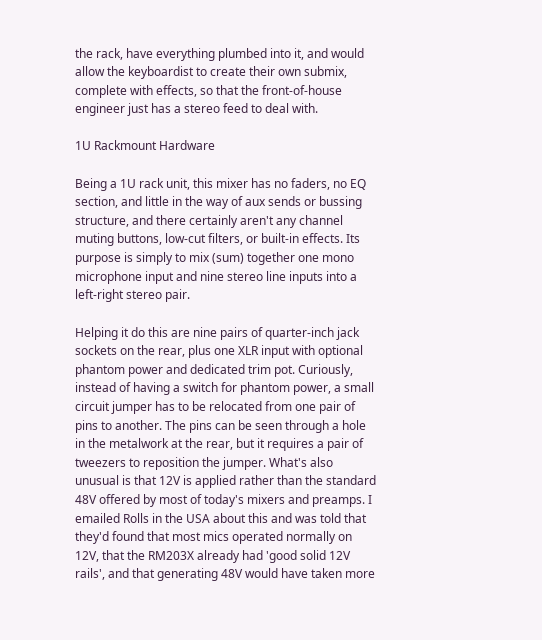the rack, have everything plumbed into it, and would allow the keyboardist to create their own submix, complete with effects, so that the front-of-house engineer just has a stereo feed to deal with.

1U Rackmount Hardware

Being a 1U rack unit, this mixer has no faders, no EQ section, and little in the way of aux sends or bussing structure, and there certainly aren't any channel muting buttons, low-cut filters, or built-in effects. Its purpose is simply to mix (sum) together one mono microphone input and nine stereo line inputs into a left-right stereo pair.

Helping it do this are nine pairs of quarter-inch jack sockets on the rear, plus one XLR input with optional phantom power and dedicated trim pot. Curiously, instead of having a switch for phantom power, a small circuit jumper has to be relocated from one pair of pins to another. The pins can be seen through a hole in the metalwork at the rear, but it requires a pair of tweezers to reposition the jumper. What's also unusual is that 12V is applied rather than the standard 48V offered by most of today's mixers and preamps. I emailed Rolls in the USA about this and was told that they'd found that most mics operated normally on 12V, that the RM203X already had 'good solid 12V rails', and that generating 48V would have taken more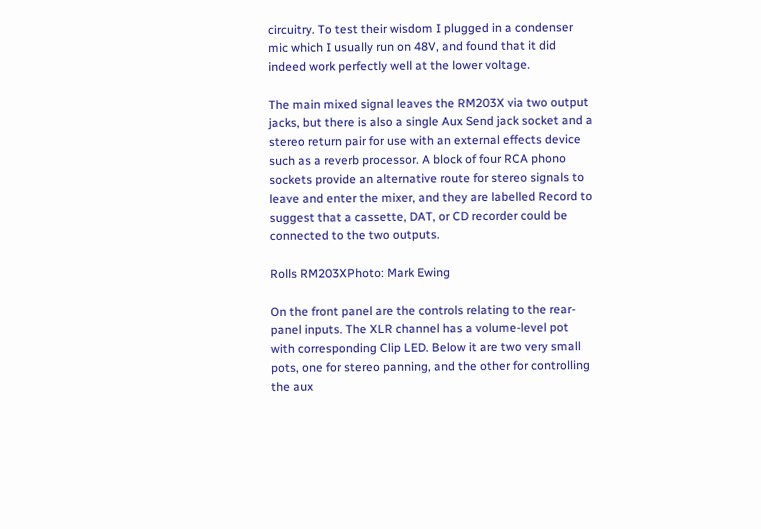circuitry. To test their wisdom I plugged in a condenser mic which I usually run on 48V, and found that it did indeed work perfectly well at the lower voltage.

The main mixed signal leaves the RM203X via two output jacks, but there is also a single Aux Send jack socket and a stereo return pair for use with an external effects device such as a reverb processor. A block of four RCA phono sockets provide an alternative route for stereo signals to leave and enter the mixer, and they are labelled Record to suggest that a cassette, DAT, or CD recorder could be connected to the two outputs.

Rolls RM203XPhoto: Mark Ewing

On the front panel are the controls relating to the rear-panel inputs. The XLR channel has a volume-level pot with corresponding Clip LED. Below it are two very small pots, one for stereo panning, and the other for controlling the aux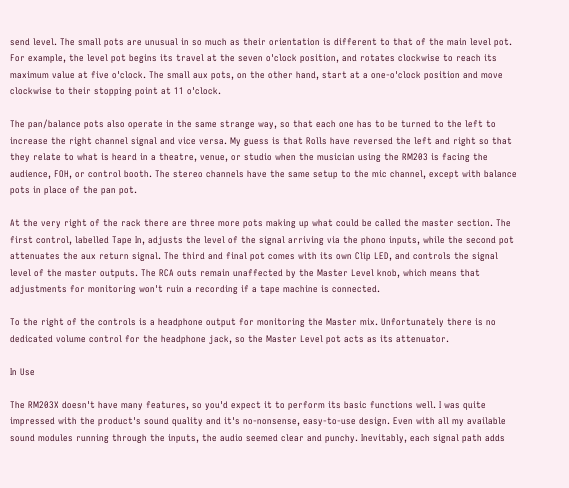send level. The small pots are unusual in so much as their orientation is different to that of the main level pot. For example, the level pot begins its travel at the seven o'clock position, and rotates clockwise to reach its maximum value at five o'clock. The small aux pots, on the other hand, start at a one-o'clock position and move clockwise to their stopping point at 11 o'clock.

The pan/balance pots also operate in the same strange way, so that each one has to be turned to the left to increase the right channel signal and vice versa. My guess is that Rolls have reversed the left and right so that they relate to what is heard in a theatre, venue, or studio when the musician using the RM203 is facing the audience, FOH, or control booth. The stereo channels have the same setup to the mic channel, except with balance pots in place of the pan pot.

At the very right of the rack there are three more pots making up what could be called the master section. The first control, labelled Tape In, adjusts the level of the signal arriving via the phono inputs, while the second pot attenuates the aux return signal. The third and final pot comes with its own Clip LED, and controls the signal level of the master outputs. The RCA outs remain unaffected by the Master Level knob, which means that adjustments for monitoring won't ruin a recording if a tape machine is connected.

To the right of the controls is a headphone output for monitoring the Master mix. Unfortunately there is no dedicated volume control for the headphone jack, so the Master Level pot acts as its attenuator.

In Use

The RM203X doesn't have many features, so you'd expect it to perform its basic functions well. I was quite impressed with the product's sound quality and it's no-nonsense, easy-to-use design. Even with all my available sound modules running through the inputs, the audio seemed clear and punchy. Inevitably, each signal path adds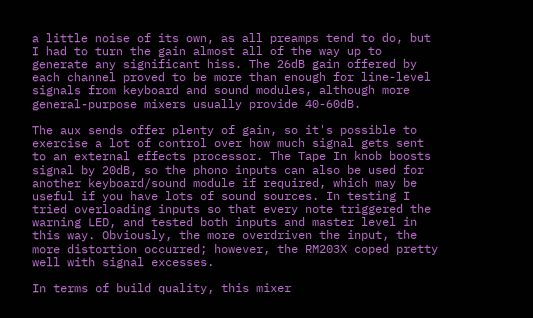a little noise of its own, as all preamps tend to do, but I had to turn the gain almost all of the way up to generate any significant hiss. The 26dB gain offered by each channel proved to be more than enough for line-level signals from keyboard and sound modules, although more general-purpose mixers usually provide 40-60dB.

The aux sends offer plenty of gain, so it's possible to exercise a lot of control over how much signal gets sent to an external effects processor. The Tape In knob boosts signal by 20dB, so the phono inputs can also be used for another keyboard/sound module if required, which may be useful if you have lots of sound sources. In testing I tried overloading inputs so that every note triggered the warning LED, and tested both inputs and master level in this way. Obviously, the more overdriven the input, the more distortion occurred; however, the RM203X coped pretty well with signal excesses.

In terms of build quality, this mixer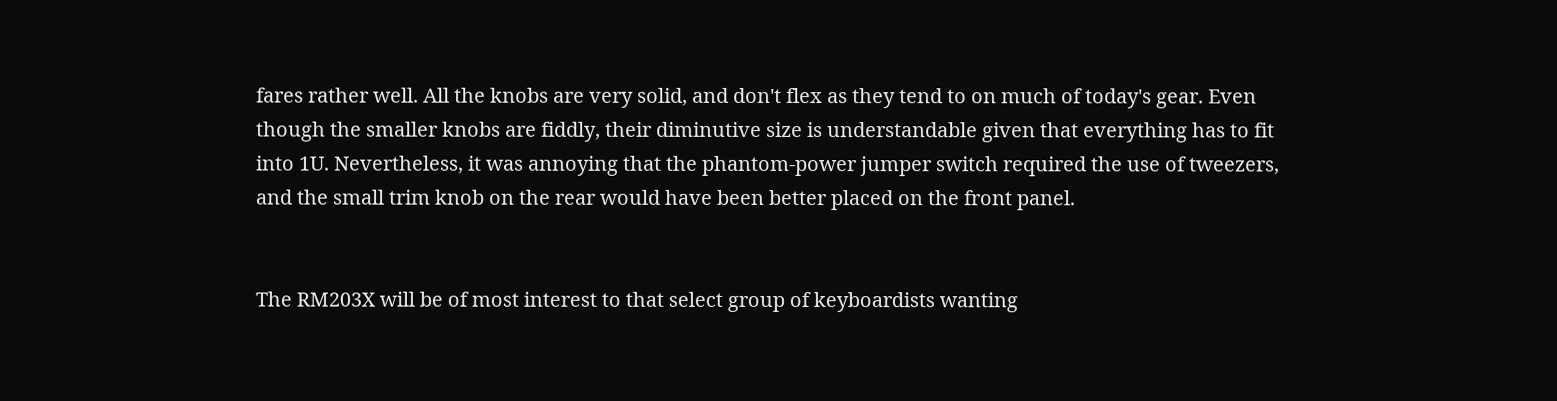fares rather well. All the knobs are very solid, and don't flex as they tend to on much of today's gear. Even though the smaller knobs are fiddly, their diminutive size is understandable given that everything has to fit into 1U. Nevertheless, it was annoying that the phantom-power jumper switch required the use of tweezers, and the small trim knob on the rear would have been better placed on the front panel.


The RM203X will be of most interest to that select group of keyboardists wanting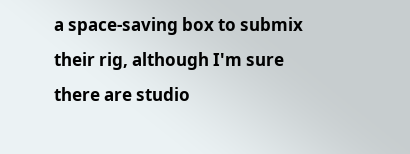a space-saving box to submix their rig, although I'm sure there are studio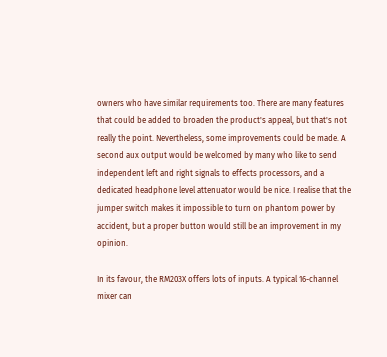owners who have similar requirements too. There are many features that could be added to broaden the product's appeal, but that's not really the point. Nevertheless, some improvements could be made. A second aux output would be welcomed by many who like to send independent left and right signals to effects processors, and a dedicated headphone level attenuator would be nice. I realise that the jumper switch makes it impossible to turn on phantom power by accident, but a proper button would still be an improvement in my opinion.

In its favour, the RM203X offers lots of inputs. A typical 16-channel mixer can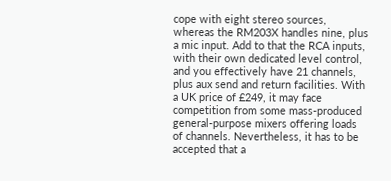cope with eight stereo sources, whereas the RM203X handles nine, plus a mic input. Add to that the RCA inputs, with their own dedicated level control, and you effectively have 21 channels, plus aux send and return facilities. With a UK price of £249, it may face competition from some mass-produced general-purpose mixers offering loads of channels. Nevertheless, it has to be accepted that a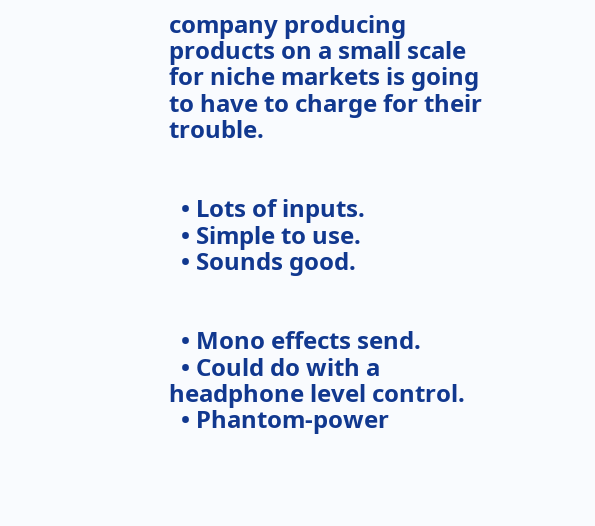company producing products on a small scale for niche markets is going to have to charge for their trouble.


  • Lots of inputs.
  • Simple to use.
  • Sounds good.


  • Mono effects send.
  • Could do with a headphone level control.
  • Phantom-power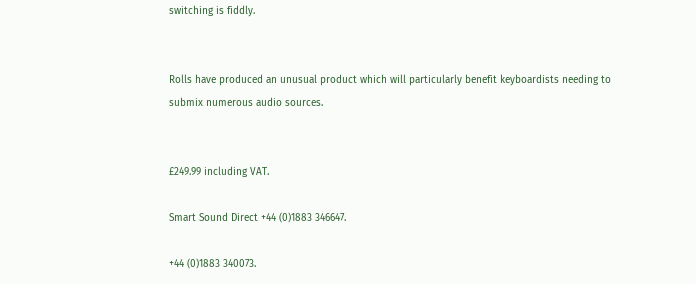switching is fiddly.


Rolls have produced an unusual product which will particularly benefit keyboardists needing to submix numerous audio sources.


£249.99 including VAT.

Smart Sound Direct +44 (0)1883 346647.

+44 (0)1883 340073.